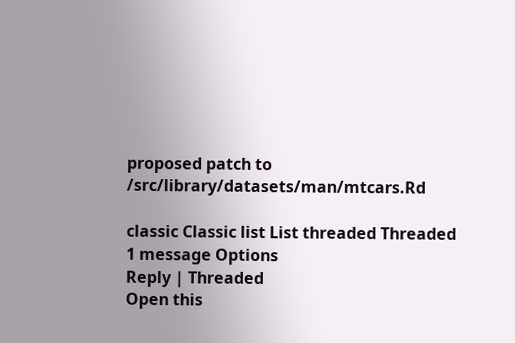proposed patch to /src/library/datasets/man/mtcars.Rd

classic Classic list List threaded Threaded
1 message Options
Reply | Threaded
Open this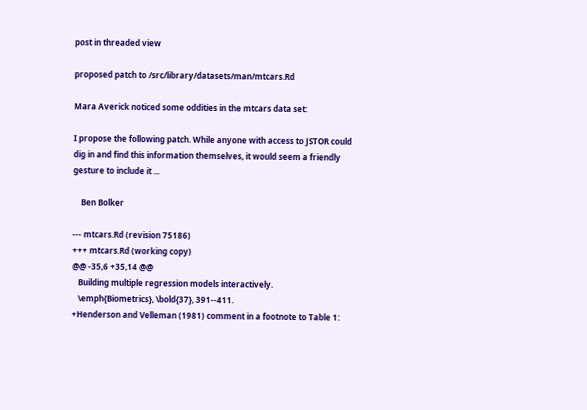post in threaded view

proposed patch to /src/library/datasets/man/mtcars.Rd

Mara Averick noticed some oddities in the mtcars data set:

I propose the following patch. While anyone with access to JSTOR could
dig in and find this information themselves, it would seem a friendly
gesture to include it ...

    Ben Bolker

--- mtcars.Rd (revision 75186)
+++ mtcars.Rd (working copy)
@@ -35,6 +35,14 @@
   Building multiple regression models interactively.
   \emph{Biometrics}, \bold{37}, 391--411.
+Henderson and Velleman (1981) comment in a footnote to Table 1: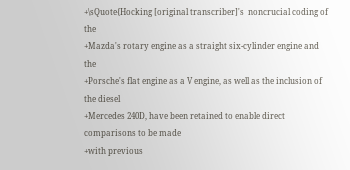+\sQuote{Hocking [original transcriber]'s  noncrucial coding of the
+Mazda's rotary engine as a straight six-cylinder engine and the
+Porsche's flat engine as a V engine, as well as the inclusion of the diesel
+Mercedes 240D, have been retained to enable direct comparisons to be made
+with previous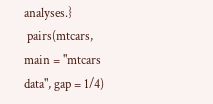analyses.}
 pairs(mtcars, main = "mtcars data", gap = 1/4)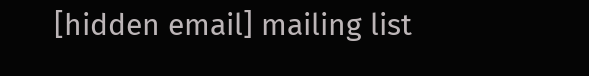[hidden email] mailing list